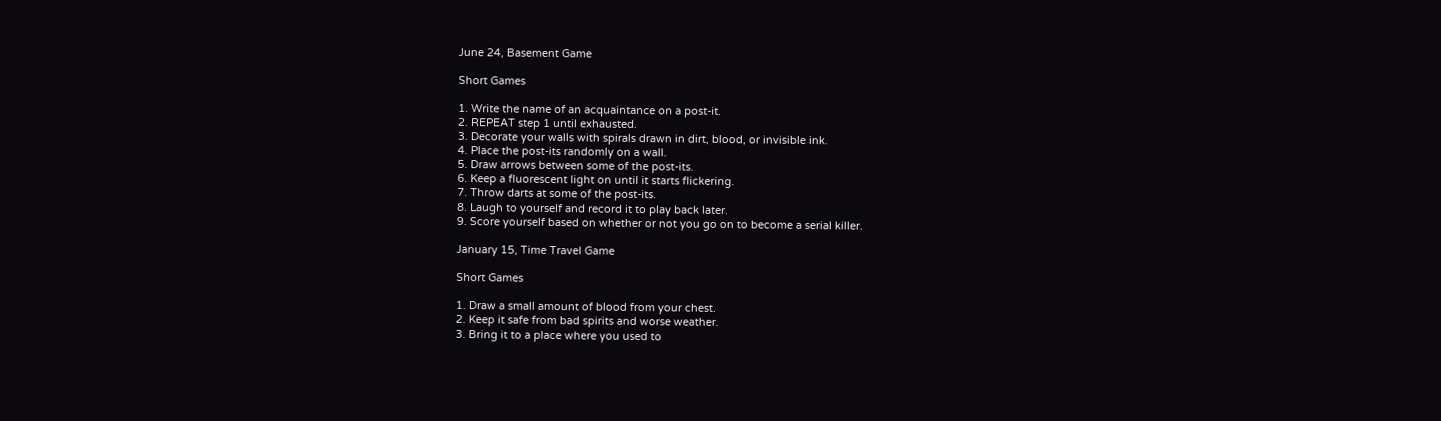June 24, Basement Game

Short Games

1. Write the name of an acquaintance on a post-it.
2. REPEAT step 1 until exhausted.
3. Decorate your walls with spirals drawn in dirt, blood, or invisible ink.
4. Place the post-its randomly on a wall.
5. Draw arrows between some of the post-its.
6. Keep a fluorescent light on until it starts flickering.
7. Throw darts at some of the post-its.
8. Laugh to yourself and record it to play back later.
9. Score yourself based on whether or not you go on to become a serial killer.

January 15, Time Travel Game

Short Games

1. Draw a small amount of blood from your chest.
2. Keep it safe from bad spirits and worse weather.
3. Bring it to a place where you used to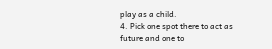play as a child.
4. Pick one spot there to act as future and one to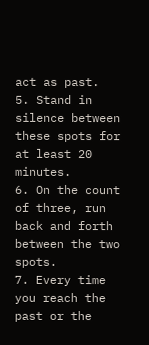act as past.
5. Stand in silence between these spots for at least 20 minutes.
6. On the count of three, run back and forth between the two spots.
7. Every time you reach the past or the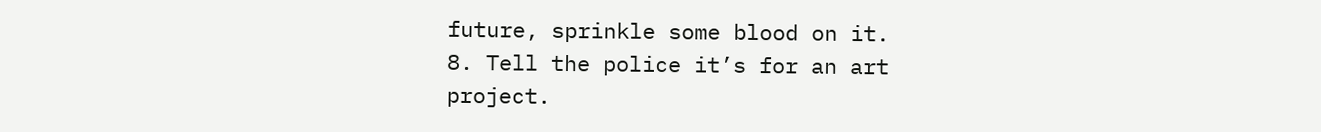future, sprinkle some blood on it.
8. Tell the police it’s for an art project.